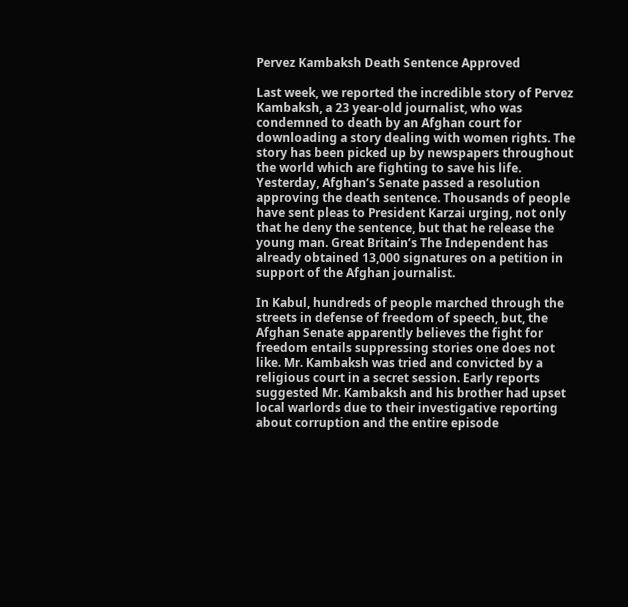Pervez Kambaksh Death Sentence Approved

Last week, we reported the incredible story of Pervez Kambaksh, a 23 year-old journalist, who was condemned to death by an Afghan court for downloading a story dealing with women rights. The story has been picked up by newspapers throughout the world which are fighting to save his life. Yesterday, Afghan’s Senate passed a resolution approving the death sentence. Thousands of people have sent pleas to President Karzai urging, not only that he deny the sentence, but that he release the young man. Great Britain’s The Independent has already obtained 13,000 signatures on a petition in support of the Afghan journalist.

In Kabul, hundreds of people marched through the streets in defense of freedom of speech, but, the Afghan Senate apparently believes the fight for freedom entails suppressing stories one does not like. Mr. Kambaksh was tried and convicted by a religious court in a secret session. Early reports suggested Mr. Kambaksh and his brother had upset local warlords due to their investigative reporting about corruption and the entire episode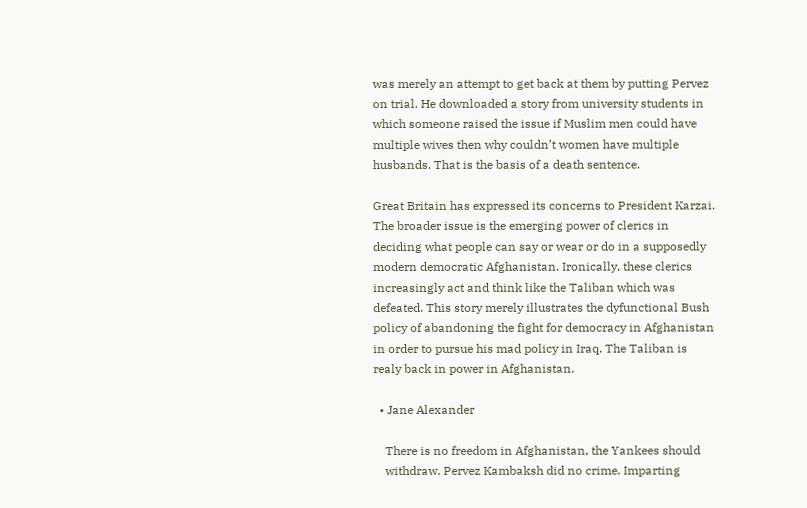was merely an attempt to get back at them by putting Pervez on trial. He downloaded a story from university students in which someone raised the issue if Muslim men could have multiple wives then why couldn’t women have multiple husbands. That is the basis of a death sentence.

Great Britain has expressed its concerns to President Karzai. The broader issue is the emerging power of clerics in deciding what people can say or wear or do in a supposedly modern democratic Afghanistan. Ironically, these clerics increasingly act and think like the Taliban which was defeated. This story merely illustrates the dyfunctional Bush policy of abandoning the fight for democracy in Afghanistan in order to pursue his mad policy in Iraq. The Taliban is realy back in power in Afghanistan.

  • Jane Alexander

    There is no freedom in Afghanistan, the Yankees should
    withdraw. Pervez Kambaksh did no crime. Imparting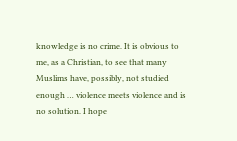knowledge is no crime. It is obvious to me, as a Christian, to see that many Muslims have, possibly, not studied enough … violence meets violence and is no solution. I hope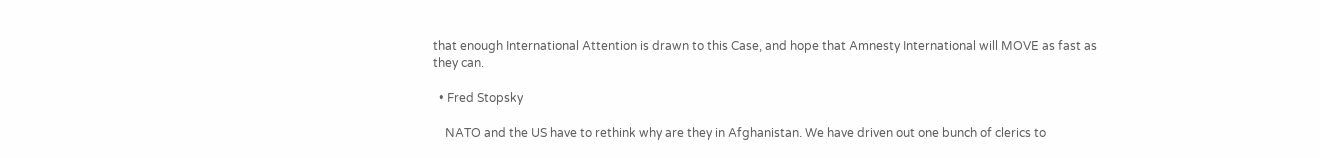that enough International Attention is drawn to this Case, and hope that Amnesty International will MOVE as fast as they can.

  • Fred Stopsky

    NATO and the US have to rethink why are they in Afghanistan. We have driven out one bunch of clerics to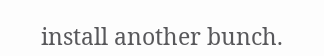install another bunch.